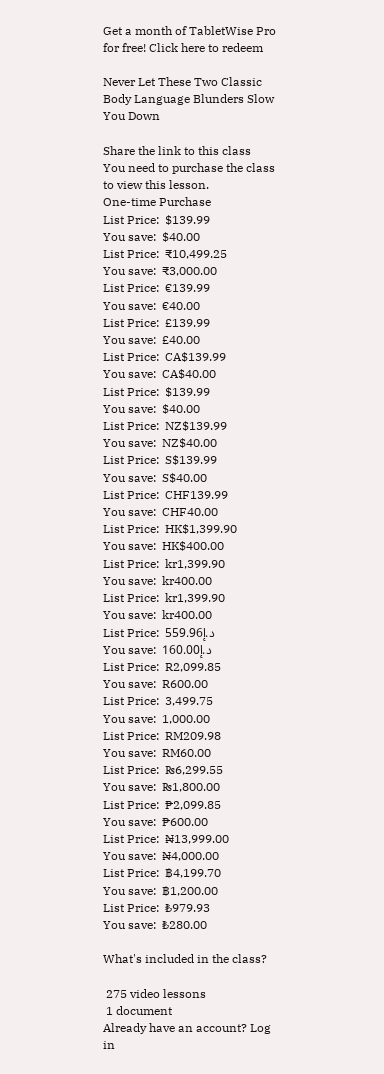Get a month of TabletWise Pro for free! Click here to redeem

Never Let These Two Classic Body Language Blunders Slow You Down

Share the link to this class
You need to purchase the class to view this lesson.
One-time Purchase
List Price:  $139.99
You save:  $40.00
List Price:  ₹10,499.25
You save:  ₹3,000.00
List Price:  €139.99
You save:  €40.00
List Price:  £139.99
You save:  £40.00
List Price:  CA$139.99
You save:  CA$40.00
List Price:  $139.99
You save:  $40.00
List Price:  NZ$139.99
You save:  NZ$40.00
List Price:  S$139.99
You save:  S$40.00
List Price:  CHF139.99
You save:  CHF40.00
List Price:  HK$1,399.90
You save:  HK$400.00
List Price:  kr1,399.90
You save:  kr400.00
List Price:  kr1,399.90
You save:  kr400.00
List Price:  د.إ559.96
You save:  د.إ160.00
List Price:  R2,099.85
You save:  R600.00
List Price:  3,499.75
You save:  1,000.00
List Price:  RM209.98
You save:  RM60.00
List Price:  ₨6,299.55
You save:  ₨1,800.00
List Price:  ₱2,099.85
You save:  ₱600.00
List Price:  ₦13,999.00
You save:  ₦4,000.00
List Price:  ฿4,199.70
You save:  ฿1,200.00
List Price:  ₺979.93
You save:  ₺280.00

What's included in the class?

 275 video lessons
 1 document
Already have an account? Log in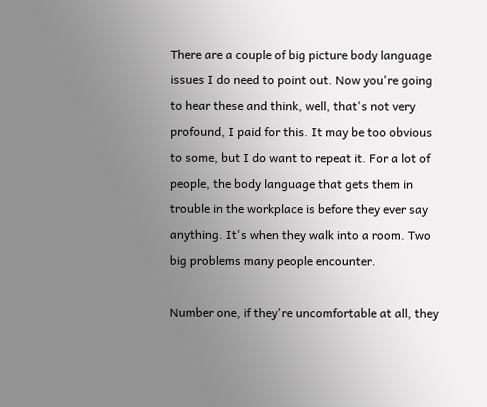There are a couple of big picture body language issues I do need to point out. Now you're going to hear these and think, well, that's not very profound, I paid for this. It may be too obvious to some, but I do want to repeat it. For a lot of people, the body language that gets them in trouble in the workplace is before they ever say anything. It's when they walk into a room. Two big problems many people encounter.

Number one, if they're uncomfortable at all, they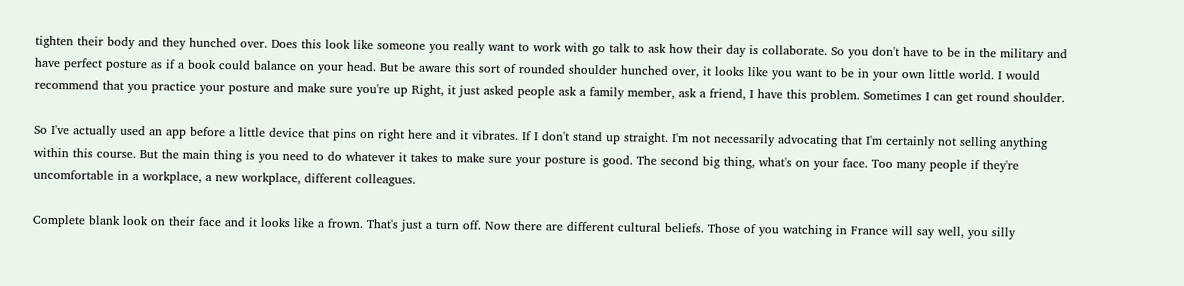tighten their body and they hunched over. Does this look like someone you really want to work with go talk to ask how their day is collaborate. So you don't have to be in the military and have perfect posture as if a book could balance on your head. But be aware this sort of rounded shoulder hunched over, it looks like you want to be in your own little world. I would recommend that you practice your posture and make sure you're up Right, it just asked people ask a family member, ask a friend, I have this problem. Sometimes I can get round shoulder.

So I've actually used an app before a little device that pins on right here and it vibrates. If I don't stand up straight. I'm not necessarily advocating that I'm certainly not selling anything within this course. But the main thing is you need to do whatever it takes to make sure your posture is good. The second big thing, what's on your face. Too many people if they're uncomfortable in a workplace, a new workplace, different colleagues.

Complete blank look on their face and it looks like a frown. That's just a turn off. Now there are different cultural beliefs. Those of you watching in France will say well, you silly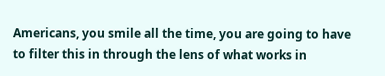Americans, you smile all the time, you are going to have to filter this in through the lens of what works in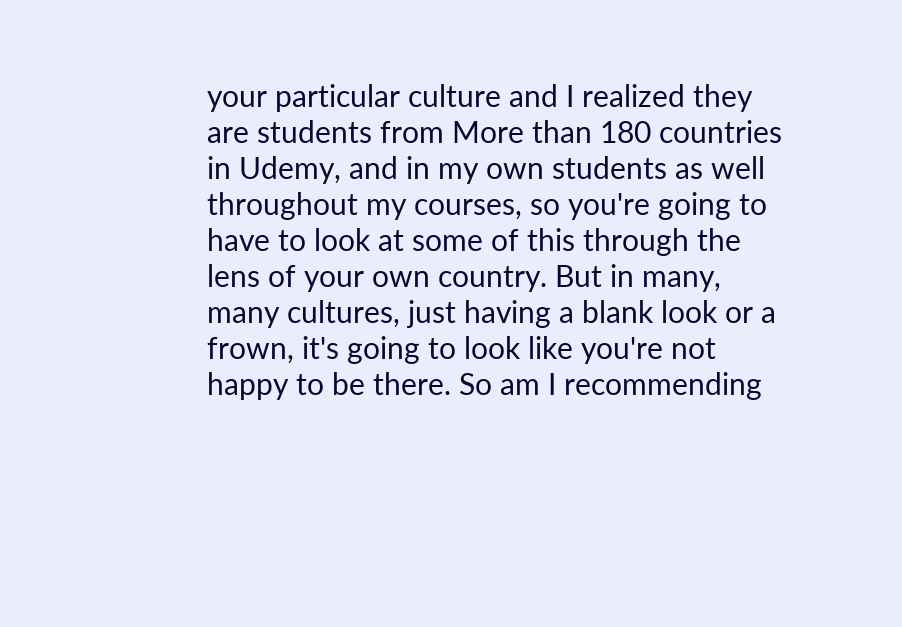your particular culture and I realized they are students from More than 180 countries in Udemy, and in my own students as well throughout my courses, so you're going to have to look at some of this through the lens of your own country. But in many, many cultures, just having a blank look or a frown, it's going to look like you're not happy to be there. So am I recommending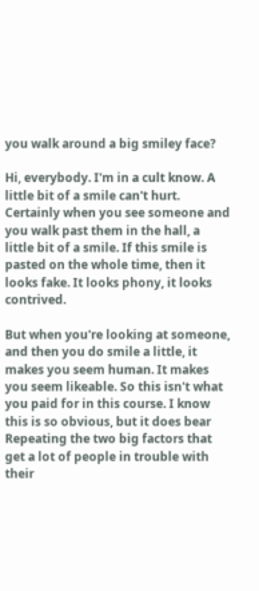you walk around a big smiley face?

Hi, everybody. I'm in a cult know. A little bit of a smile can't hurt. Certainly when you see someone and you walk past them in the hall, a little bit of a smile. If this smile is pasted on the whole time, then it looks fake. It looks phony, it looks contrived.

But when you're looking at someone, and then you do smile a little, it makes you seem human. It makes you seem likeable. So this isn't what you paid for in this course. I know this is so obvious, but it does bear Repeating the two big factors that get a lot of people in trouble with their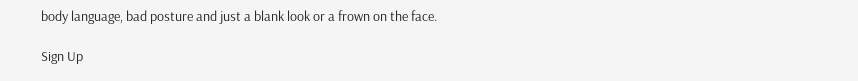body language, bad posture and just a blank look or a frown on the face.

Sign Up